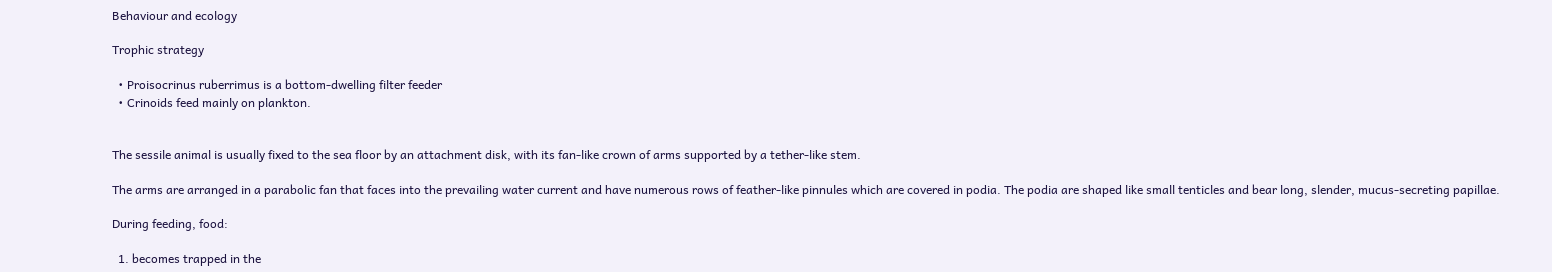Behaviour and ecology

Trophic strategy

  • Proisocrinus ruberrimus is a bottom-dwelling filter feeder
  • Crinoids feed mainly on plankton.


The sessile animal is usually fixed to the sea floor by an attachment disk, with its fan-like crown of arms supported by a tether-like stem.

The arms are arranged in a parabolic fan that faces into the prevailing water current and have numerous rows of feather-like pinnules which are covered in podia. The podia are shaped like small tenticles and bear long, slender, mucus-secreting papillae.

During feeding, food:

  1. becomes trapped in the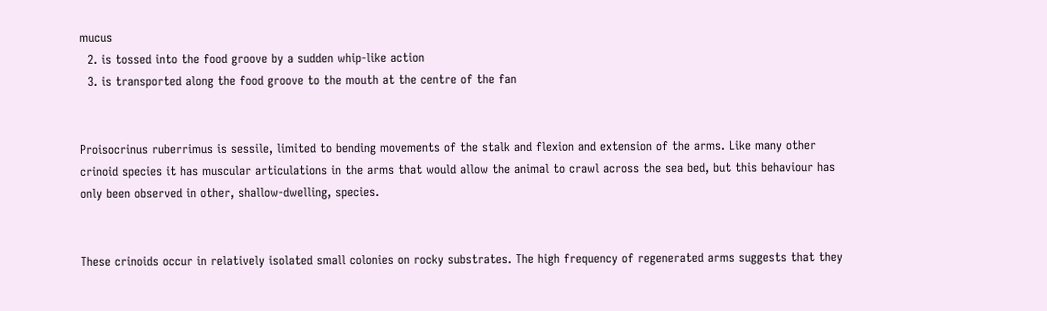mucus
  2. is tossed into the food groove by a sudden whip-like action
  3. is transported along the food groove to the mouth at the centre of the fan


Proisocrinus ruberrimus is sessile, limited to bending movements of the stalk and flexion and extension of the arms. Like many other crinoid species it has muscular articulations in the arms that would allow the animal to crawl across the sea bed, but this behaviour has only been observed in other, shallow-dwelling, species.


These crinoids occur in relatively isolated small colonies on rocky substrates. The high frequency of regenerated arms suggests that they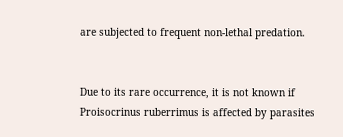are subjected to frequent non-lethal predation.


Due to its rare occurrence, it is not known if Proisocrinus ruberrimus is affected by parasites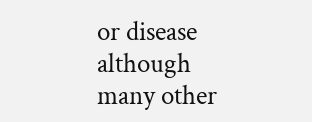or disease although many other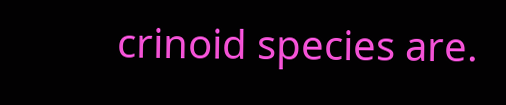crinoid species are.